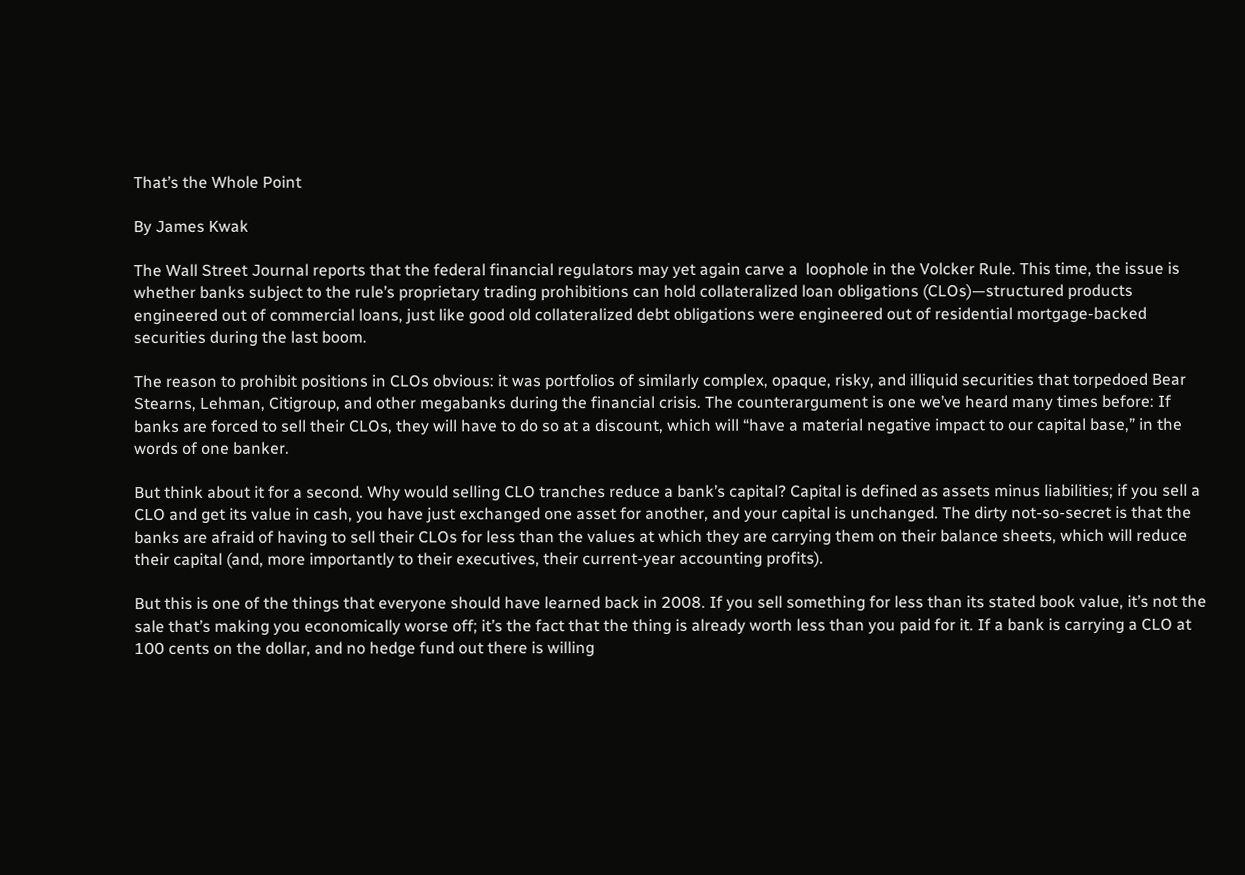That’s the Whole Point

By James Kwak

The Wall Street Journal reports that the federal financial regulators may yet again carve a  loophole in the Volcker Rule. This time, the issue is whether banks subject to the rule’s proprietary trading prohibitions can hold collateralized loan obligations (CLOs)—structured products engineered out of commercial loans, just like good old collateralized debt obligations were engineered out of residential mortgage-backed securities during the last boom.

The reason to prohibit positions in CLOs obvious: it was portfolios of similarly complex, opaque, risky, and illiquid securities that torpedoed Bear Stearns, Lehman, Citigroup, and other megabanks during the financial crisis. The counterargument is one we’ve heard many times before: If banks are forced to sell their CLOs, they will have to do so at a discount, which will “have a material negative impact to our capital base,” in the words of one banker.

But think about it for a second. Why would selling CLO tranches reduce a bank’s capital? Capital is defined as assets minus liabilities; if you sell a CLO and get its value in cash, you have just exchanged one asset for another, and your capital is unchanged. The dirty not-so-secret is that the banks are afraid of having to sell their CLOs for less than the values at which they are carrying them on their balance sheets, which will reduce their capital (and, more importantly to their executives, their current-year accounting profits).

But this is one of the things that everyone should have learned back in 2008. If you sell something for less than its stated book value, it’s not the sale that’s making you economically worse off; it’s the fact that the thing is already worth less than you paid for it. If a bank is carrying a CLO at 100 cents on the dollar, and no hedge fund out there is willing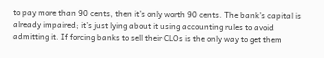to pay more than 90 cents, then it’s only worth 90 cents. The bank’s capital is already impaired; it’s just lying about it using accounting rules to avoid admitting it. If forcing banks to sell their CLOs is the only way to get them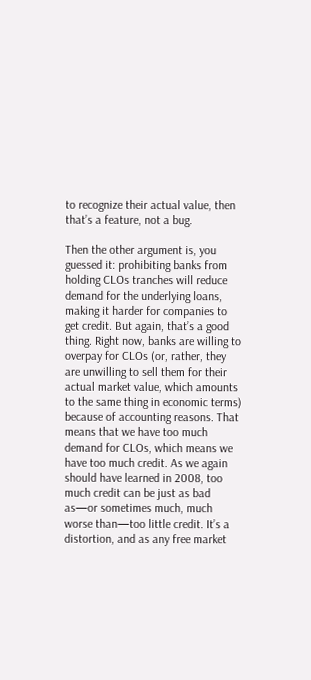to recognize their actual value, then that’s a feature, not a bug.

Then the other argument is, you guessed it: prohibiting banks from holding CLOs tranches will reduce demand for the underlying loans, making it harder for companies to get credit. But again, that’s a good thing. Right now, banks are willing to overpay for CLOs (or, rather, they are unwilling to sell them for their actual market value, which amounts to the same thing in economic terms) because of accounting reasons. That means that we have too much demand for CLOs, which means we have too much credit. As we again should have learned in 2008, too much credit can be just as bad as—or sometimes much, much worse than—too little credit. It’s a distortion, and as any free market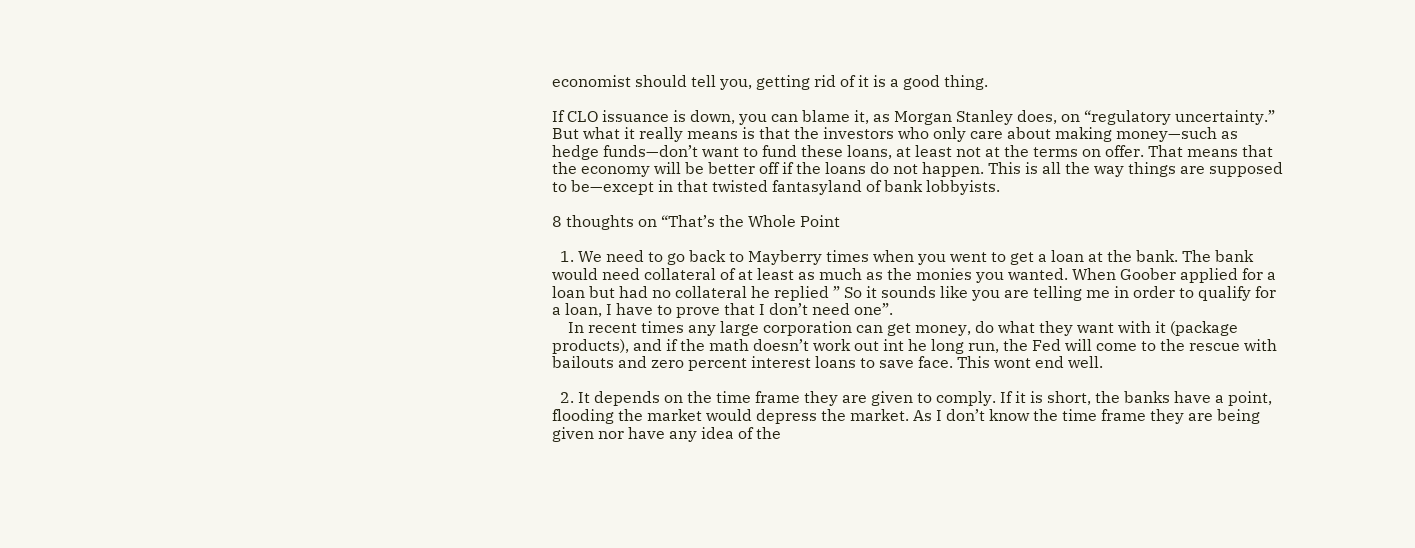economist should tell you, getting rid of it is a good thing.

If CLO issuance is down, you can blame it, as Morgan Stanley does, on “regulatory uncertainty.” But what it really means is that the investors who only care about making money—such as hedge funds—don’t want to fund these loans, at least not at the terms on offer. That means that the economy will be better off if the loans do not happen. This is all the way things are supposed to be—except in that twisted fantasyland of bank lobbyists.

8 thoughts on “That’s the Whole Point

  1. We need to go back to Mayberry times when you went to get a loan at the bank. The bank would need collateral of at least as much as the monies you wanted. When Goober applied for a loan but had no collateral he replied ” So it sounds like you are telling me in order to qualify for a loan, I have to prove that I don’t need one”.
    In recent times any large corporation can get money, do what they want with it (package products), and if the math doesn’t work out int he long run, the Fed will come to the rescue with bailouts and zero percent interest loans to save face. This wont end well.

  2. It depends on the time frame they are given to comply. If it is short, the banks have a point, flooding the market would depress the market. As I don’t know the time frame they are being given nor have any idea of the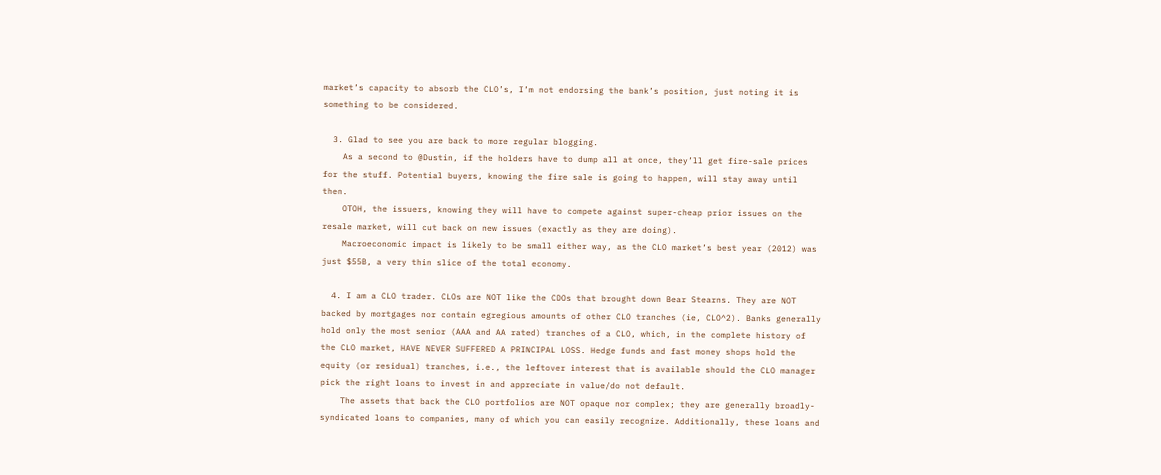market’s capacity to absorb the CLO’s, I’m not endorsing the bank’s position, just noting it is something to be considered.

  3. Glad to see you are back to more regular blogging.
    As a second to @Dustin, if the holders have to dump all at once, they’ll get fire-sale prices for the stuff. Potential buyers, knowing the fire sale is going to happen, will stay away until then.
    OTOH, the issuers, knowing they will have to compete against super-cheap prior issues on the resale market, will cut back on new issues (exactly as they are doing).
    Macroeconomic impact is likely to be small either way, as the CLO market’s best year (2012) was just $55B, a very thin slice of the total economy.

  4. I am a CLO trader. CLOs are NOT like the CDOs that brought down Bear Stearns. They are NOT backed by mortgages nor contain egregious amounts of other CLO tranches (ie, CLO^2). Banks generally hold only the most senior (AAA and AA rated) tranches of a CLO, which, in the complete history of the CLO market, HAVE NEVER SUFFERED A PRINCIPAL LOSS. Hedge funds and fast money shops hold the equity (or residual) tranches, i.e., the leftover interest that is available should the CLO manager pick the right loans to invest in and appreciate in value/do not default.
    The assets that back the CLO portfolios are NOT opaque nor complex; they are generally broadly-syndicated loans to companies, many of which you can easily recognize. Additionally, these loans and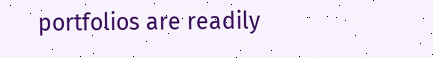portfolios are readily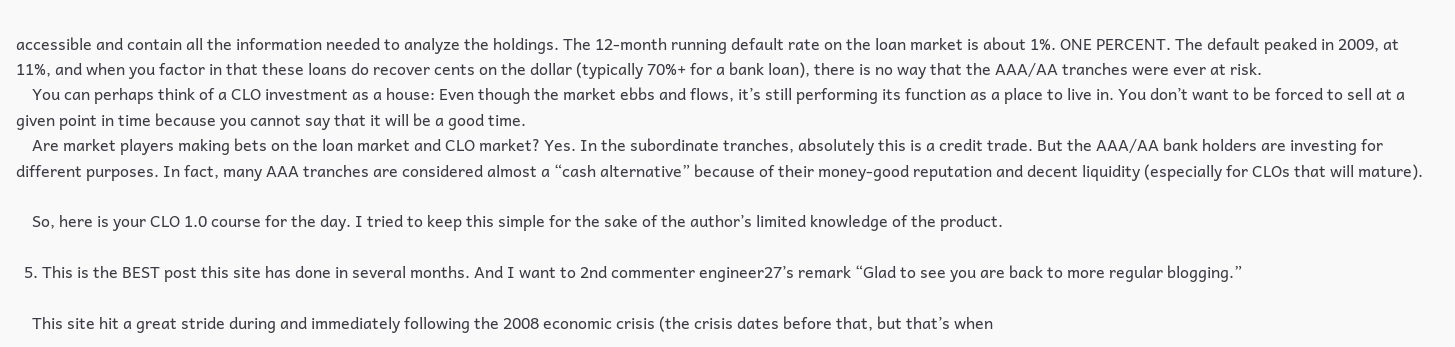accessible and contain all the information needed to analyze the holdings. The 12-month running default rate on the loan market is about 1%. ONE PERCENT. The default peaked in 2009, at 11%, and when you factor in that these loans do recover cents on the dollar (typically 70%+ for a bank loan), there is no way that the AAA/AA tranches were ever at risk.
    You can perhaps think of a CLO investment as a house: Even though the market ebbs and flows, it’s still performing its function as a place to live in. You don’t want to be forced to sell at a given point in time because you cannot say that it will be a good time.
    Are market players making bets on the loan market and CLO market? Yes. In the subordinate tranches, absolutely this is a credit trade. But the AAA/AA bank holders are investing for different purposes. In fact, many AAA tranches are considered almost a “cash alternative” because of their money-good reputation and decent liquidity (especially for CLOs that will mature).

    So, here is your CLO 1.0 course for the day. I tried to keep this simple for the sake of the author’s limited knowledge of the product.

  5. This is the BEST post this site has done in several months. And I want to 2nd commenter engineer27’s remark “Glad to see you are back to more regular blogging.”

    This site hit a great stride during and immediately following the 2008 economic crisis (the crisis dates before that, but that’s when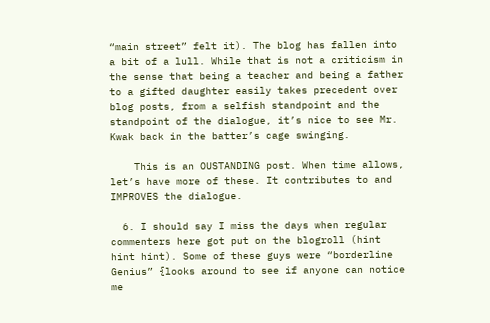“main street” felt it). The blog has fallen into a bit of a lull. While that is not a criticism in the sense that being a teacher and being a father to a gifted daughter easily takes precedent over blog posts, from a selfish standpoint and the standpoint of the dialogue, it’s nice to see Mr. Kwak back in the batter’s cage swinging.

    This is an OUSTANDING post. When time allows, let’s have more of these. It contributes to and IMPROVES the dialogue.

  6. I should say I miss the days when regular commenters here got put on the blogroll (hint hint hint). Some of these guys were “borderline Genius” {looks around to see if anyone can notice me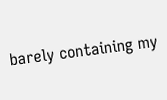barely containing my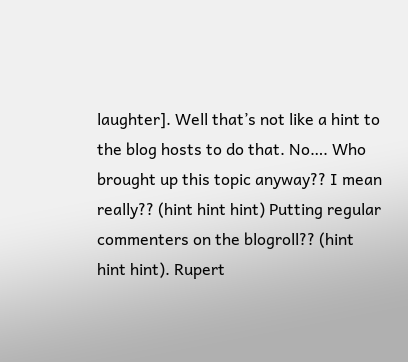laughter]. Well that’s not like a hint to the blog hosts to do that. No…. Who brought up this topic anyway?? I mean really?? (hint hint hint) Putting regular commenters on the blogroll?? (hint hint hint). Rupert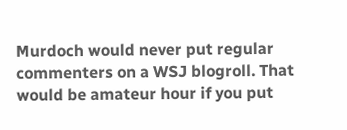Murdoch would never put regular commenters on a WSJ blogroll. That would be amateur hour if you put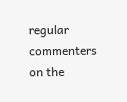regular commenters on the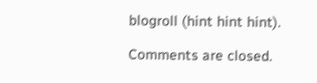blogroll (hint hint hint).

Comments are closed.